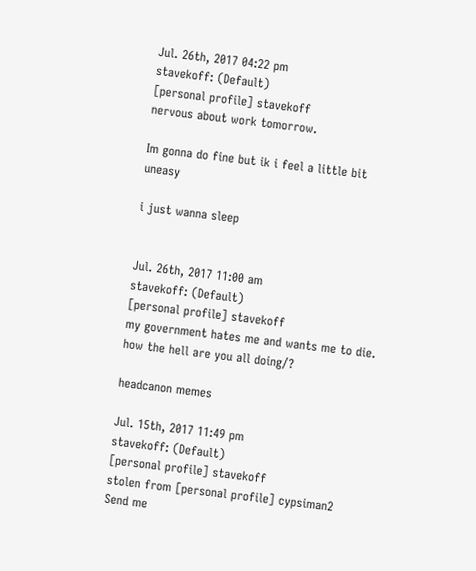Jul. 26th, 2017 04:22 pm
stavekoff: (Default)
[personal profile] stavekoff
nervous about work tomorrow.

Im gonna do fine but ik i feel a little bit uneasy

i just wanna sleep


Jul. 26th, 2017 11:00 am
stavekoff: (Default)
[personal profile] stavekoff
my government hates me and wants me to die. how the hell are you all doing/?

headcanon memes

Jul. 15th, 2017 11:49 pm
stavekoff: (Default)
[personal profile] stavekoff
stolen from [personal profile] cypsiman2
Send me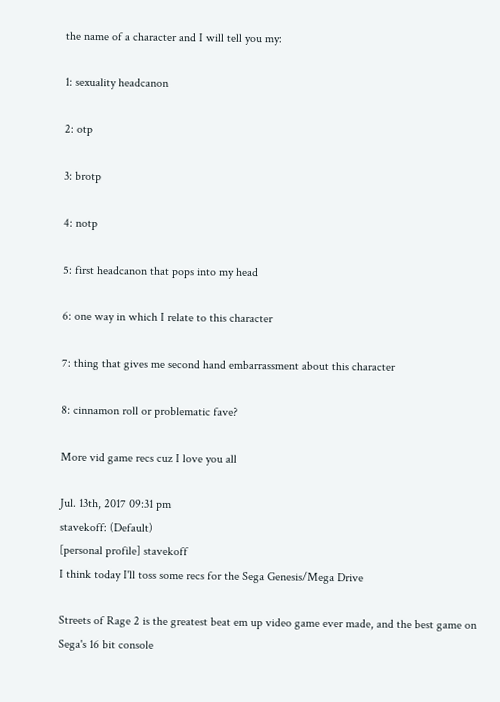the name of a character and I will tell you my:

1: sexuality headcanon

2: otp

3: brotp

4: notp

5: first headcanon that pops into my head

6: one way in which I relate to this character

7: thing that gives me second hand embarrassment about this character

8: cinnamon roll or problematic fave?

More vid game recs cuz I love you all

Jul. 13th, 2017 09:31 pm
stavekoff: (Default)
[personal profile] stavekoff
I think today I'll toss some recs for the Sega Genesis/Mega Drive

Streets of Rage 2 is the greatest beat em up video game ever made, and the best game on Sega's 16 bit console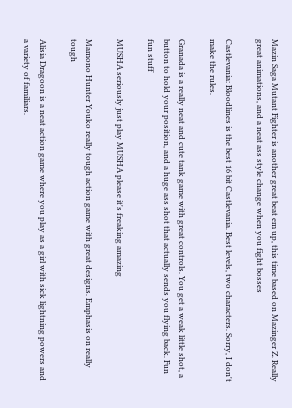Mazin Saga Mutant Fighter is another great beat em up, this time based on Mazinger Z. Really great animations, and a neat ass style change when you fight bosses

Castlevania: Bloodlines is the best 16 bit Castlevania. Best levels, two characters. Sorry, I don't make the rules.

Granada is a really neat and cute tank game with great controls. You get a weak little shot, a button to hold your position, and a huge ass shot that actually sends you flying back. Fun fun stuff

MUSHA seriously just play MUSHA please it's freaking amazing

Mamono Hunter Youko really tough action game with great designs. Emphasis on really tough

Alisia Dragoon is a neat action game where you play as a girl with sick lightning powers and a variety of familiars.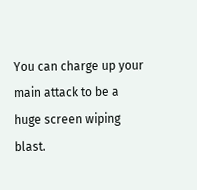You can charge up your main attack to be a huge screen wiping blast.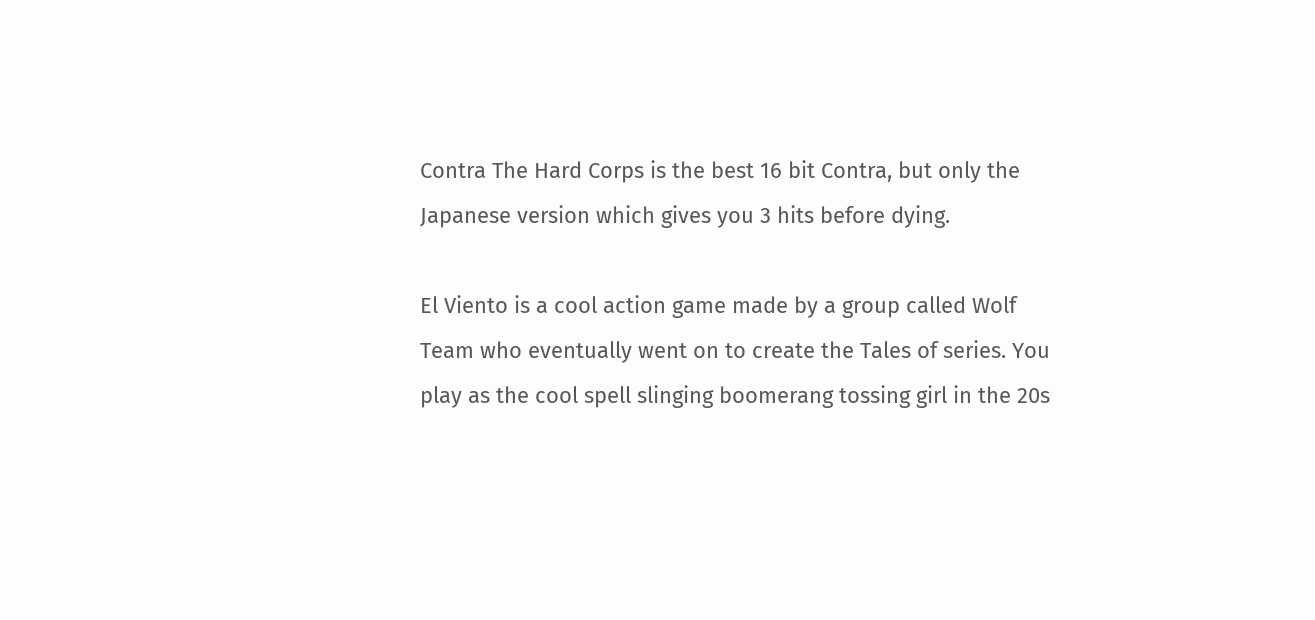Contra The Hard Corps is the best 16 bit Contra, but only the Japanese version which gives you 3 hits before dying.

El Viento is a cool action game made by a group called Wolf Team who eventually went on to create the Tales of series. You play as the cool spell slinging boomerang tossing girl in the 20s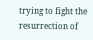trying to fight the resurrection of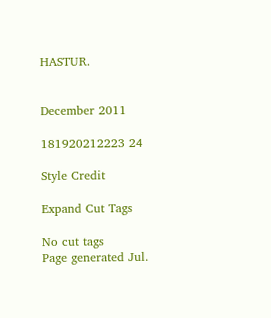HASTUR.


December 2011

181920212223 24

Style Credit

Expand Cut Tags

No cut tags
Page generated Jul.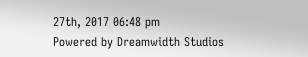27th, 2017 06:48 pm
Powered by Dreamwidth Studios